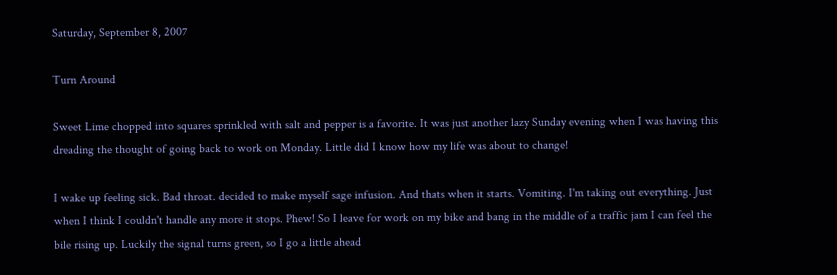Saturday, September 8, 2007

Turn Around

Sweet Lime chopped into squares sprinkled with salt and pepper is a favorite. It was just another lazy Sunday evening when I was having this dreading the thought of going back to work on Monday. Little did I know how my life was about to change!

I wake up feeling sick. Bad throat. decided to make myself sage infusion. And thats when it starts. Vomiting. I'm taking out everything. Just when I think I couldn't handle any more it stops. Phew! So I leave for work on my bike and bang in the middle of a traffic jam I can feel the bile rising up. Luckily the signal turns green, so I go a little ahead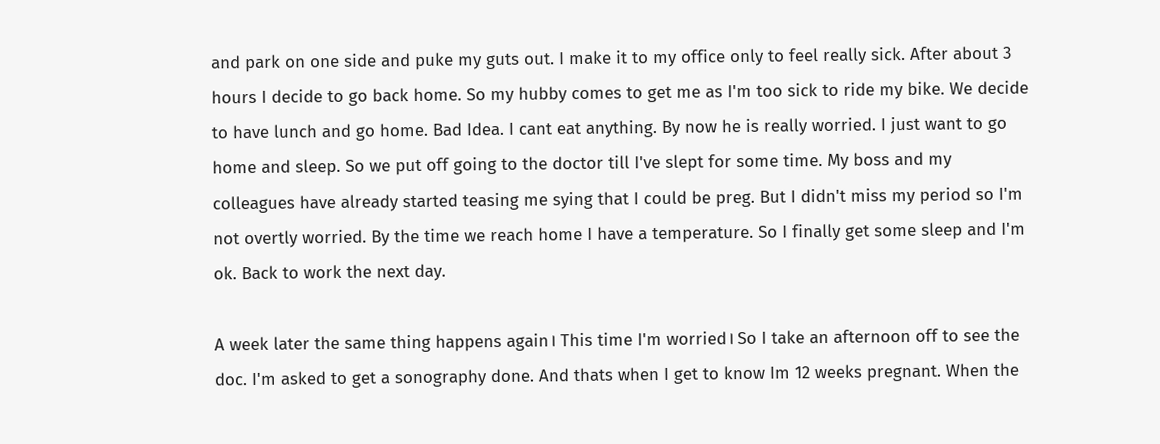and park on one side and puke my guts out. I make it to my office only to feel really sick. After about 3 hours I decide to go back home. So my hubby comes to get me as I'm too sick to ride my bike. We decide to have lunch and go home. Bad Idea. I cant eat anything. By now he is really worried. I just want to go home and sleep. So we put off going to the doctor till I've slept for some time. My boss and my colleagues have already started teasing me sying that I could be preg. But I didn't miss my period so I'm not overtly worried. By the time we reach home I have a temperature. So I finally get some sleep and I'm ok. Back to work the next day.

A week later the same thing happens again। This time I'm worried। So I take an afternoon off to see the doc. I'm asked to get a sonography done. And thats when I get to know Im 12 weeks pregnant. When the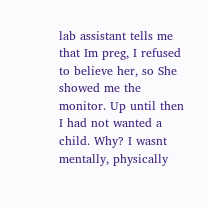lab assistant tells me that Im preg, I refused to believe her, so She showed me the monitor. Up until then I had not wanted a child. Why? I wasnt mentally, physically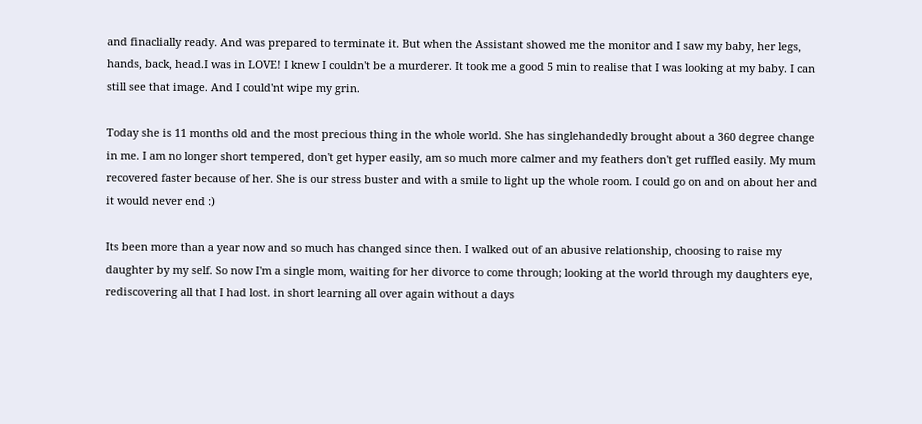and finaclially ready. And was prepared to terminate it. But when the Assistant showed me the monitor and I saw my baby, her legs, hands, back, head.I was in LOVE! I knew I couldn't be a murderer. It took me a good 5 min to realise that I was looking at my baby. I can still see that image. And I could'nt wipe my grin.

Today she is 11 months old and the most precious thing in the whole world. She has singlehandedly brought about a 360 degree change in me. I am no longer short tempered, don't get hyper easily, am so much more calmer and my feathers don't get ruffled easily. My mum recovered faster because of her. She is our stress buster and with a smile to light up the whole room. I could go on and on about her and it would never end :)

Its been more than a year now and so much has changed since then. I walked out of an abusive relationship, choosing to raise my daughter by my self. So now I'm a single mom, waiting for her divorce to come through; looking at the world through my daughters eye, rediscovering all that I had lost. in short learning all over again without a days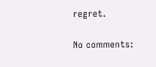regret.

No comments: